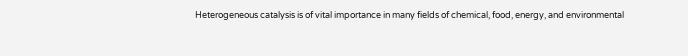Heterogeneous catalysis is of vital importance in many fields of chemical, food, energy, and environmental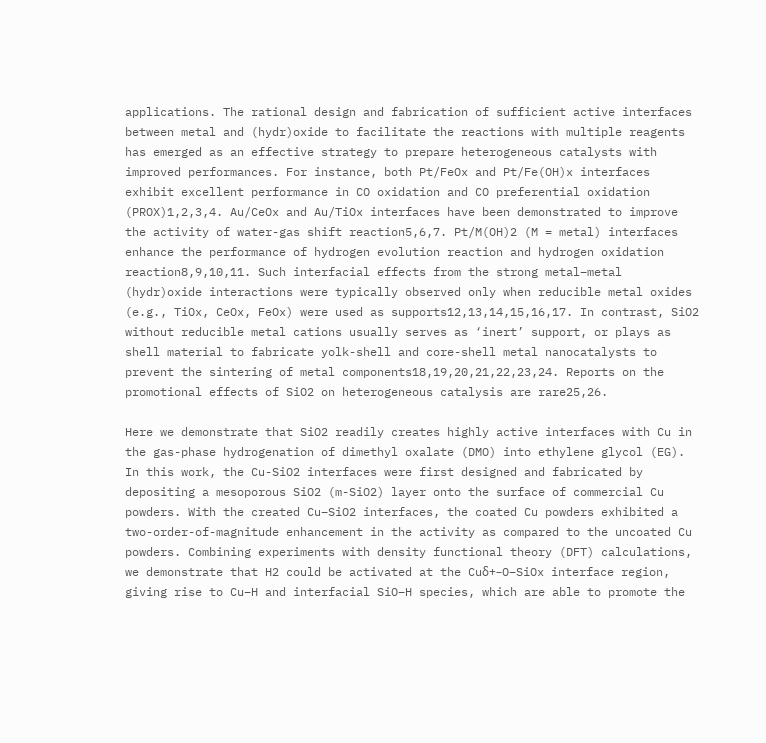applications. The rational design and fabrication of sufficient active interfaces between metal and (hydr)oxide to facilitate the reactions with multiple reagents has emerged as an effective strategy to prepare heterogeneous catalysts with improved performances. For instance, both Pt/FeOx and Pt/Fe(OH)x interfaces exhibit excellent performance in CO oxidation and CO preferential oxidation (PROX)1,2,3,4. Au/CeOx and Au/TiOx interfaces have been demonstrated to improve the activity of water-gas shift reaction5,6,7. Pt/M(OH)2 (M = metal) interfaces enhance the performance of hydrogen evolution reaction and hydrogen oxidation reaction8,9,10,11. Such interfacial effects from the strong metal–metal (hydr)oxide interactions were typically observed only when reducible metal oxides (e.g., TiOx, CeOx, FeOx) were used as supports12,13,14,15,16,17. In contrast, SiO2 without reducible metal cations usually serves as ‘inert’ support, or plays as shell material to fabricate yolk-shell and core-shell metal nanocatalysts to prevent the sintering of metal components18,19,20,21,22,23,24. Reports on the promotional effects of SiO2 on heterogeneous catalysis are rare25,26.

Here we demonstrate that SiO2 readily creates highly active interfaces with Cu in the gas-phase hydrogenation of dimethyl oxalate (DMO) into ethylene glycol (EG). In this work, the Cu-SiO2 interfaces were first designed and fabricated by depositing a mesoporous SiO2 (m-SiO2) layer onto the surface of commercial Cu powders. With the created Cu–SiO2 interfaces, the coated Cu powders exhibited a two-order-of-magnitude enhancement in the activity as compared to the uncoated Cu powders. Combining experiments with density functional theory (DFT) calculations, we demonstrate that H2 could be activated at the Cuδ+–O–SiOx interface region, giving rise to Cu–H and interfacial SiO–H species, which are able to promote the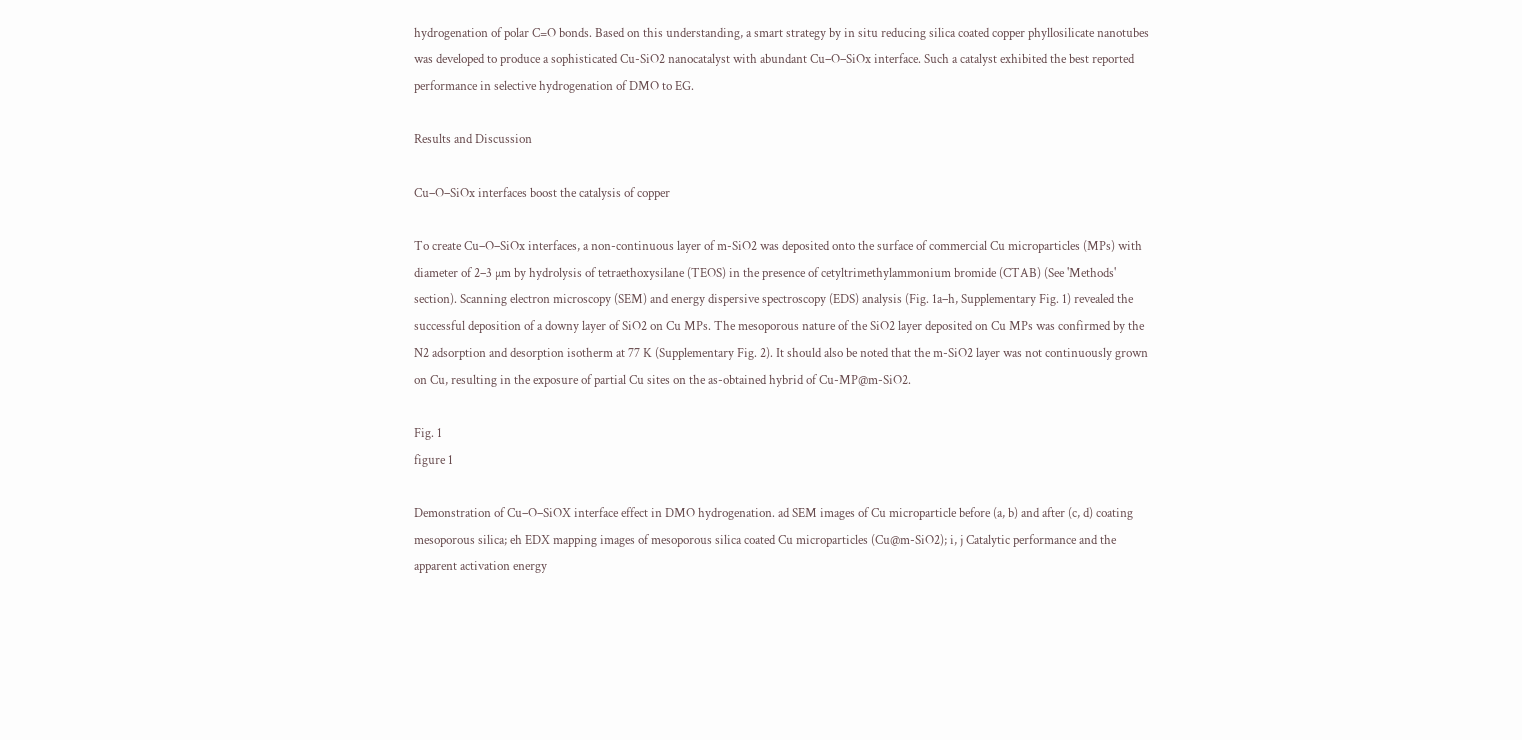hydrogenation of polar C=O bonds. Based on this understanding, a smart strategy by in situ reducing silica coated copper phyllosilicate nanotubes was developed to produce a sophisticated Cu-SiO2 nanocatalyst with abundant Cu–O–SiOx interface. Such a catalyst exhibited the best reported performance in selective hydrogenation of DMO to EG.

Results and Discussion

Cu–O–SiOx interfaces boost the catalysis of copper

To create Cu–O–SiOx interfaces, a non-continuous layer of m-SiO2 was deposited onto the surface of commercial Cu microparticles (MPs) with diameter of 2–3 µm by hydrolysis of tetraethoxysilane (TEOS) in the presence of cetyltrimethylammonium bromide (CTAB) (See 'Methods' section). Scanning electron microscopy (SEM) and energy dispersive spectroscopy (EDS) analysis (Fig. 1a–h, Supplementary Fig. 1) revealed the successful deposition of a downy layer of SiO2 on Cu MPs. The mesoporous nature of the SiO2 layer deposited on Cu MPs was confirmed by the N2 adsorption and desorption isotherm at 77 K (Supplementary Fig. 2). It should also be noted that the m-SiO2 layer was not continuously grown on Cu, resulting in the exposure of partial Cu sites on the as-obtained hybrid of Cu-MP@m-SiO2.

Fig. 1
figure 1

Demonstration of Cu–O–SiOX interface effect in DMO hydrogenation. ad SEM images of Cu microparticle before (a, b) and after (c, d) coating mesoporous silica; eh EDX mapping images of mesoporous silica coated Cu microparticles (Cu@m-SiO2); i, j Catalytic performance and the apparent activation energy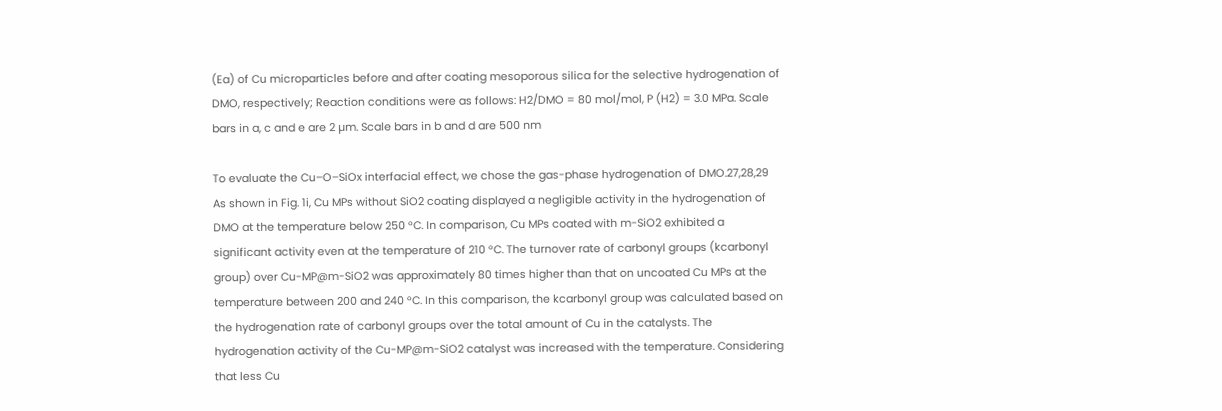(Ea) of Cu microparticles before and after coating mesoporous silica for the selective hydrogenation of DMO, respectively; Reaction conditions were as follows: H2/DMO = 80 mol/mol, P (H2) = 3.0 MPa. Scale bars in a, c and e are 2 µm. Scale bars in b and d are 500 nm

To evaluate the Cu–O–SiOx interfacial effect, we chose the gas-phase hydrogenation of DMO.27,28,29 As shown in Fig. 1i, Cu MPs without SiO2 coating displayed a negligible activity in the hydrogenation of DMO at the temperature below 250 °C. In comparison, Cu MPs coated with m-SiO2 exhibited a significant activity even at the temperature of 210 °C. The turnover rate of carbonyl groups (kcarbonyl group) over Cu-MP@m-SiO2 was approximately 80 times higher than that on uncoated Cu MPs at the temperature between 200 and 240 °C. In this comparison, the kcarbonyl group was calculated based on the hydrogenation rate of carbonyl groups over the total amount of Cu in the catalysts. The hydrogenation activity of the Cu-MP@m-SiO2 catalyst was increased with the temperature. Considering that less Cu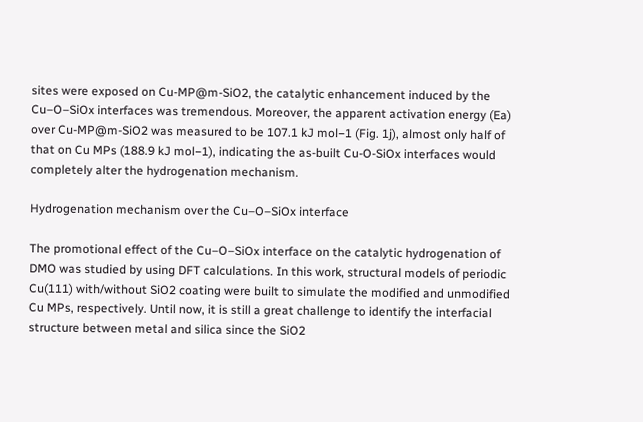sites were exposed on Cu-MP@m-SiO2, the catalytic enhancement induced by the Cu–O–SiOx interfaces was tremendous. Moreover, the apparent activation energy (Ea) over Cu-MP@m-SiO2 was measured to be 107.1 kJ mol−1 (Fig. 1j), almost only half of that on Cu MPs (188.9 kJ mol−1), indicating the as-built Cu-O-SiOx interfaces would completely alter the hydrogenation mechanism.

Hydrogenation mechanism over the Cu–O–SiOx interface

The promotional effect of the Cu–O–SiOx interface on the catalytic hydrogenation of DMO was studied by using DFT calculations. In this work, structural models of periodic Cu(111) with/without SiO2 coating were built to simulate the modified and unmodified Cu MPs, respectively. Until now, it is still a great challenge to identify the interfacial structure between metal and silica since the SiO2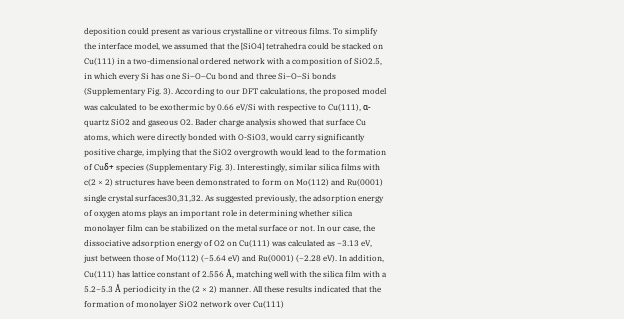deposition could present as various crystalline or vitreous films. To simplify the interface model, we assumed that the [SiO4] tetrahedra could be stacked on Cu(111) in a two-dimensional ordered network with a composition of SiO2.5, in which every Si has one Si–O–Cu bond and three Si–O–Si bonds (Supplementary Fig. 3). According to our DFT calculations, the proposed model was calculated to be exothermic by 0.66 eV/Si with respective to Cu(111), α-quartz SiO2 and gaseous O2. Bader charge analysis showed that surface Cu atoms, which were directly bonded with O-SiO3, would carry significantly positive charge, implying that the SiO2 overgrowth would lead to the formation of Cuδ+ species (Supplementary Fig. 3). Interestingly, similar silica films with c(2 × 2) structures have been demonstrated to form on Mo(112) and Ru(0001) single crystal surfaces30,31,32. As suggested previously, the adsorption energy of oxygen atoms plays an important role in determining whether silica monolayer film can be stabilized on the metal surface or not. In our case, the dissociative adsorption energy of O2 on Cu(111) was calculated as −3.13 eV, just between those of Mo(112) (−5.64 eV) and Ru(0001) (−2.28 eV). In addition, Cu(111) has lattice constant of 2.556 Å, matching well with the silica film with a 5.2~5.3 Å periodicity in the (2 × 2) manner. All these results indicated that the formation of monolayer SiO2 network over Cu(111)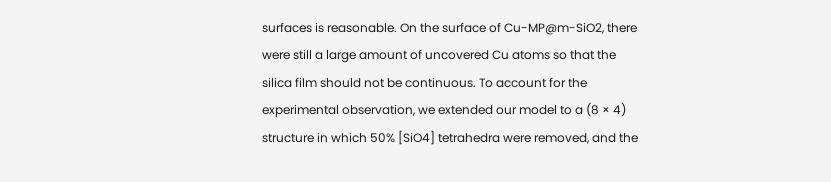surfaces is reasonable. On the surface of Cu-MP@m-SiO2, there were still a large amount of uncovered Cu atoms so that the silica film should not be continuous. To account for the experimental observation, we extended our model to a (8 × 4) structure in which 50% [SiO4] tetrahedra were removed, and the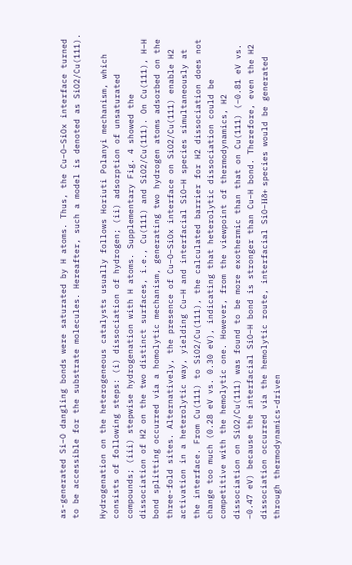as-generated Si–O dangling bonds were saturated by H atoms. Thus, the Cu–O–SiOx interface turned to be accessible for the substrate molecules. Hereafter, such a model is denoted as SiO2/Cu(111).

Hydrogenation on the heterogeneous catalysts usually follows Horiuti Polanyi mechanism, which consists of following steps: (i) dissociation of hydrogen; (ii) adsorption of unsaturated compounds; (iii) stepwise hydrogenation with H atoms. Supplementary Fig. 4 showed the dissociation of H2 on the two distinct surfaces, i.e., Cu(111) and SiO2/Cu(111). On Cu(111), H–H bond splitting occurred via a homolytic mechanism, generating two hydrogen atoms adsorbed on the three-fold sites. Alternatively, the presence of Cu–O–SiOx interface on SiO2/Cu(111) enable H2 activation in a heterolytic way, yielding Cu–H and interfacial SiO–H species simultaneously at the interface. From Cu(111) to SiO2/Cu(111), the calculated barrier for H2 dissociation does not change too much (0.28 eV vs. 0.30 eV), indicating that heterolytic dissociation could be competitive with the hemolytic one. However, from the viewpoint of thermodynamics, H2 dissociation on SiO2/Cu(111) was found to be more exothermic than that on Cu(111) (−0.81 eV vs. −0.47 eV) because the interfacial SiO–H bond is stronger than Cu–H bond. Therefore, even the H2 dissociation occurred via the hemolytic route, interfacial SiO–Hδ+ species would be generated through thermodynamics-driven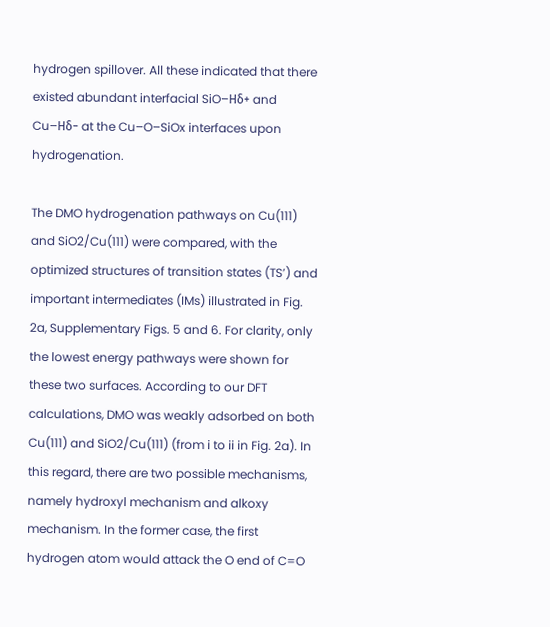hydrogen spillover. All these indicated that there existed abundant interfacial SiO–Hδ+ and Cu–Hδ− at the Cu–O–SiOx interfaces upon hydrogenation.

The DMO hydrogenation pathways on Cu(111) and SiO2/Cu(111) were compared, with the optimized structures of transition states (TS’) and important intermediates (IMs) illustrated in Fig. 2a, Supplementary Figs. 5 and 6. For clarity, only the lowest energy pathways were shown for these two surfaces. According to our DFT calculations, DMO was weakly adsorbed on both Cu(111) and SiO2/Cu(111) (from i to ii in Fig. 2a). In this regard, there are two possible mechanisms, namely hydroxyl mechanism and alkoxy mechanism. In the former case, the first hydrogen atom would attack the O end of C=O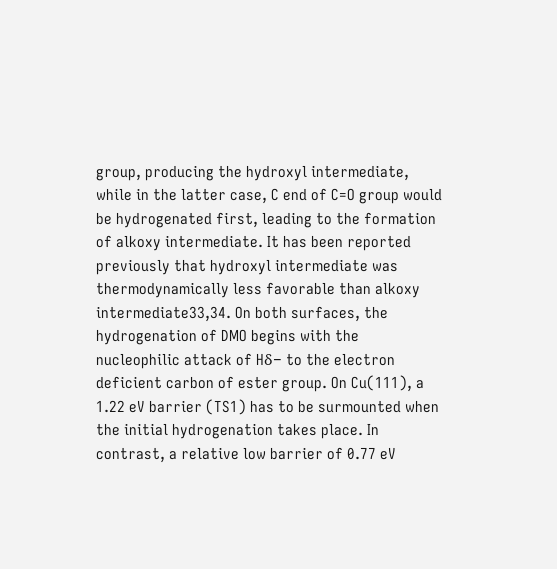group, producing the hydroxyl intermediate, while in the latter case, C end of C=O group would be hydrogenated first, leading to the formation of alkoxy intermediate. It has been reported previously that hydroxyl intermediate was thermodynamically less favorable than alkoxy intermediate33,34. On both surfaces, the hydrogenation of DMO begins with the nucleophilic attack of Hδ− to the electron deficient carbon of ester group. On Cu(111), a 1.22 eV barrier (TS1) has to be surmounted when the initial hydrogenation takes place. In contrast, a relative low barrier of 0.77 eV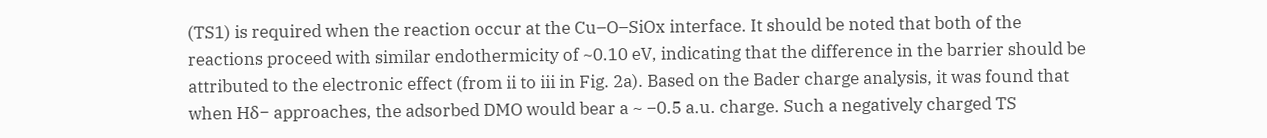(TS1) is required when the reaction occur at the Cu–O–SiOx interface. It should be noted that both of the reactions proceed with similar endothermicity of ~0.10 eV, indicating that the difference in the barrier should be attributed to the electronic effect (from ii to iii in Fig. 2a). Based on the Bader charge analysis, it was found that when Hδ− approaches, the adsorbed DMO would bear a ~ −0.5 a.u. charge. Such a negatively charged TS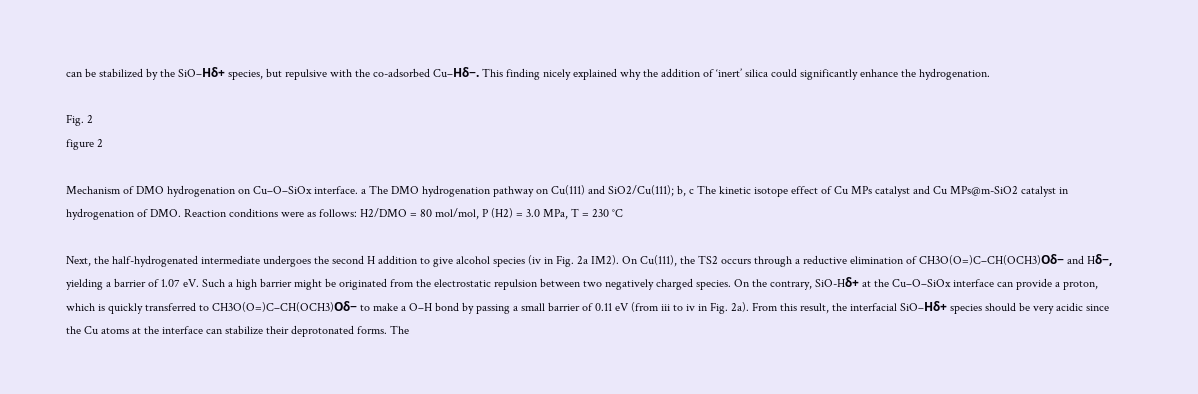can be stabilized by the SiO–Hδ+ species, but repulsive with the co-adsorbed Cu–Hδ−. This finding nicely explained why the addition of ‘inert’ silica could significantly enhance the hydrogenation.

Fig. 2
figure 2

Mechanism of DMO hydrogenation on Cu–O–SiOx interface. a The DMO hydrogenation pathway on Cu(111) and SiO2/Cu(111); b, c The kinetic isotope effect of Cu MPs catalyst and Cu MPs@m-SiO2 catalyst in hydrogenation of DMO. Reaction conditions were as follows: H2/DMO = 80 mol/mol, P (H2) = 3.0 MPa, T = 230 °C

Next, the half-hydrogenated intermediate undergoes the second H addition to give alcohol species (iv in Fig. 2a IM2). On Cu(111), the TS2 occurs through a reductive elimination of CH3O(O=)C–CH(OCH3)Oδ− and Hδ−, yielding a barrier of 1.07 eV. Such a high barrier might be originated from the electrostatic repulsion between two negatively charged species. On the contrary, SiO-Hδ+ at the Cu–O–SiOx interface can provide a proton, which is quickly transferred to CH3O(O=)C–CH(OCH3)Oδ− to make a O–H bond by passing a small barrier of 0.11 eV (from iii to iv in Fig. 2a). From this result, the interfacial SiO–Hδ+ species should be very acidic since the Cu atoms at the interface can stabilize their deprotonated forms. The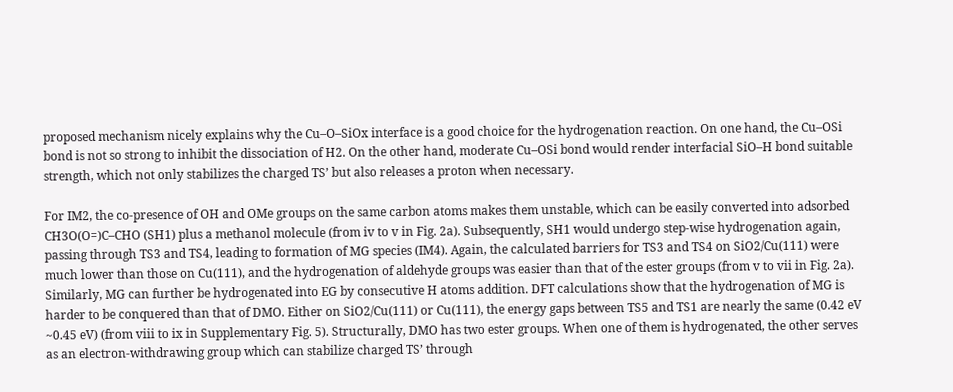proposed mechanism nicely explains why the Cu–O–SiOx interface is a good choice for the hydrogenation reaction. On one hand, the Cu–OSi bond is not so strong to inhibit the dissociation of H2. On the other hand, moderate Cu–OSi bond would render interfacial SiO–H bond suitable strength, which not only stabilizes the charged TS’ but also releases a proton when necessary.

For IM2, the co-presence of OH and OMe groups on the same carbon atoms makes them unstable, which can be easily converted into adsorbed CH3O(O=)C–CHO (SH1) plus a methanol molecule (from iv to v in Fig. 2a). Subsequently, SH1 would undergo step-wise hydrogenation again, passing through TS3 and TS4, leading to formation of MG species (IM4). Again, the calculated barriers for TS3 and TS4 on SiO2/Cu(111) were much lower than those on Cu(111), and the hydrogenation of aldehyde groups was easier than that of the ester groups (from v to vii in Fig. 2a). Similarly, MG can further be hydrogenated into EG by consecutive H atoms addition. DFT calculations show that the hydrogenation of MG is harder to be conquered than that of DMO. Either on SiO2/Cu(111) or Cu(111), the energy gaps between TS5 and TS1 are nearly the same (0.42 eV ~0.45 eV) (from viii to ix in Supplementary Fig. 5). Structurally, DMO has two ester groups. When one of them is hydrogenated, the other serves as an electron-withdrawing group which can stabilize charged TS’ through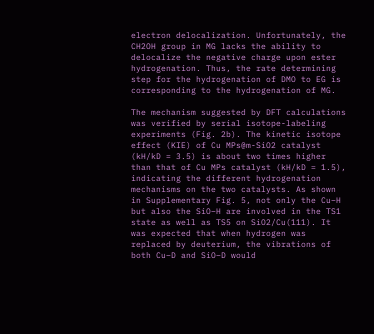electron delocalization. Unfortunately, the CH2OH group in MG lacks the ability to delocalize the negative charge upon ester hydrogenation. Thus, the rate determining step for the hydrogenation of DMO to EG is corresponding to the hydrogenation of MG.

The mechanism suggested by DFT calculations was verified by serial isotope-labeling experiments (Fig. 2b). The kinetic isotope effect (KIE) of Cu MPs@m-SiO2 catalyst (kH/kD = 3.5) is about two times higher than that of Cu MPs catalyst (kH/kD = 1.5), indicating the different hydrogenation mechanisms on the two catalysts. As shown in Supplementary Fig. 5, not only the Cu–H but also the SiO–H are involved in the TS1 state as well as TS5 on SiO2/Cu(111). It was expected that when hydrogen was replaced by deuterium, the vibrations of both Cu–D and SiO–D would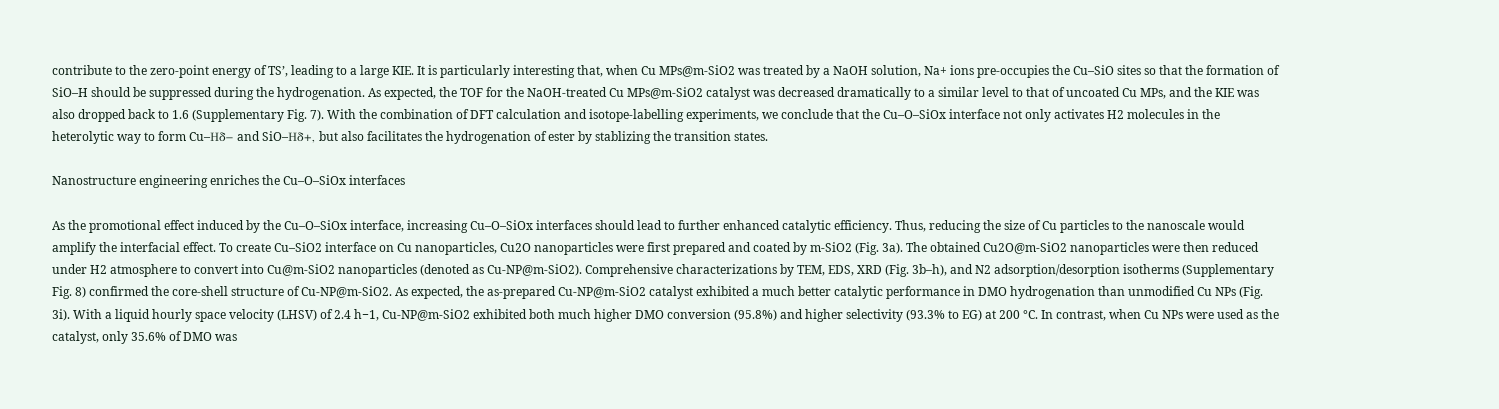contribute to the zero-point energy of TS’, leading to a large KIE. It is particularly interesting that, when Cu MPs@m-SiO2 was treated by a NaOH solution, Na+ ions pre-occupies the Cu–SiO sites so that the formation of SiO–H should be suppressed during the hydrogenation. As expected, the TOF for the NaOH-treated Cu MPs@m-SiO2 catalyst was decreased dramatically to a similar level to that of uncoated Cu MPs, and the KIE was also dropped back to 1.6 (Supplementary Fig. 7). With the combination of DFT calculation and isotope-labelling experiments, we conclude that the Cu–O–SiOx interface not only activates H2 molecules in the heterolytic way to form Cu–Hδ− and SiO–Hδ+, but also facilitates the hydrogenation of ester by stablizing the transition states.

Nanostructure engineering enriches the Cu–O–SiOx interfaces

As the promotional effect induced by the Cu–O–SiOx interface, increasing Cu–O–SiOx interfaces should lead to further enhanced catalytic efficiency. Thus, reducing the size of Cu particles to the nanoscale would amplify the interfacial effect. To create Cu–SiO2 interface on Cu nanoparticles, Cu2O nanoparticles were first prepared and coated by m-SiO2 (Fig. 3a). The obtained Cu2O@m-SiO2 nanoparticles were then reduced under H2 atmosphere to convert into Cu@m-SiO2 nanoparticles (denoted as Cu-NP@m-SiO2). Comprehensive characterizations by TEM, EDS, XRD (Fig. 3b–h), and N2 adsorption/desorption isotherms (Supplementary Fig. 8) confirmed the core-shell structure of Cu-NP@m-SiO2. As expected, the as-prepared Cu-NP@m-SiO2 catalyst exhibited a much better catalytic performance in DMO hydrogenation than unmodified Cu NPs (Fig. 3i). With a liquid hourly space velocity (LHSV) of 2.4 h−1, Cu-NP@m-SiO2 exhibited both much higher DMO conversion (95.8%) and higher selectivity (93.3% to EG) at 200 °C. In contrast, when Cu NPs were used as the catalyst, only 35.6% of DMO was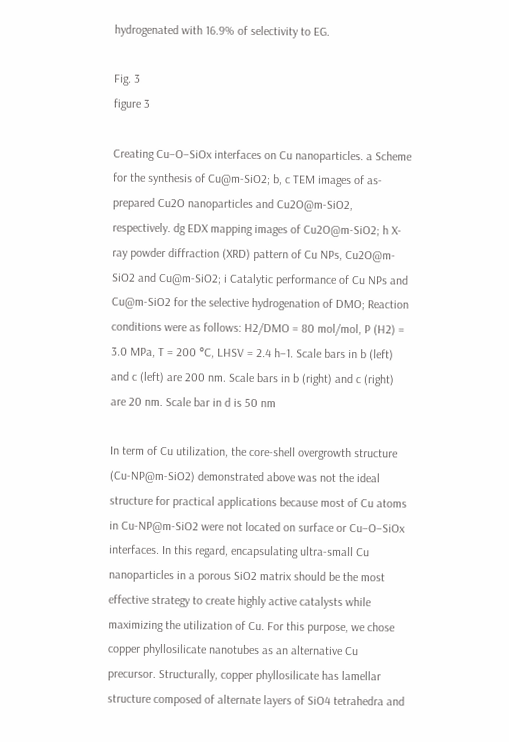hydrogenated with 16.9% of selectivity to EG.

Fig. 3
figure 3

Creating Cu–O–SiOx interfaces on Cu nanoparticles. a Scheme for the synthesis of Cu@m-SiO2; b, c TEM images of as-prepared Cu2O nanoparticles and Cu2O@m-SiO2, respectively. dg EDX mapping images of Cu2O@m-SiO2; h X-ray powder diffraction (XRD) pattern of Cu NPs, Cu2O@m-SiO2 and Cu@m-SiO2; i Catalytic performance of Cu NPs and Cu@m-SiO2 for the selective hydrogenation of DMO; Reaction conditions were as follows: H2/DMO = 80 mol/mol, P (H2) = 3.0 MPa, T = 200 °C, LHSV = 2.4 h−1. Scale bars in b (left) and c (left) are 200 nm. Scale bars in b (right) and c (right) are 20 nm. Scale bar in d is 50 nm

In term of Cu utilization, the core-shell overgrowth structure (Cu-NP@m-SiO2) demonstrated above was not the ideal structure for practical applications because most of Cu atoms in Cu-NP@m-SiO2 were not located on surface or Cu–O–SiOx interfaces. In this regard, encapsulating ultra-small Cu nanoparticles in a porous SiO2 matrix should be the most effective strategy to create highly active catalysts while maximizing the utilization of Cu. For this purpose, we chose copper phyllosilicate nanotubes as an alternative Cu precursor. Structurally, copper phyllosilicate has lamellar structure composed of alternate layers of SiO4 tetrahedra and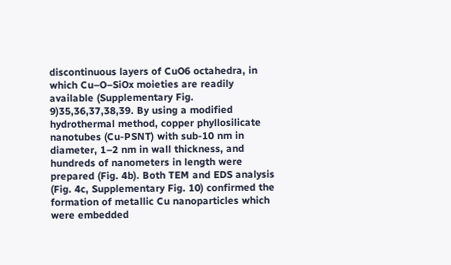discontinuous layers of CuO6 octahedra, in which Cu–O–SiOx moieties are readily available (Supplementary Fig. 9)35,36,37,38,39. By using a modified hydrothermal method, copper phyllosilicate nanotubes (Cu-PSNT) with sub-10 nm in diameter, 1–2 nm in wall thickness, and hundreds of nanometers in length were prepared (Fig. 4b). Both TEM and EDS analysis (Fig. 4c, Supplementary Fig. 10) confirmed the formation of metallic Cu nanoparticles which were embedded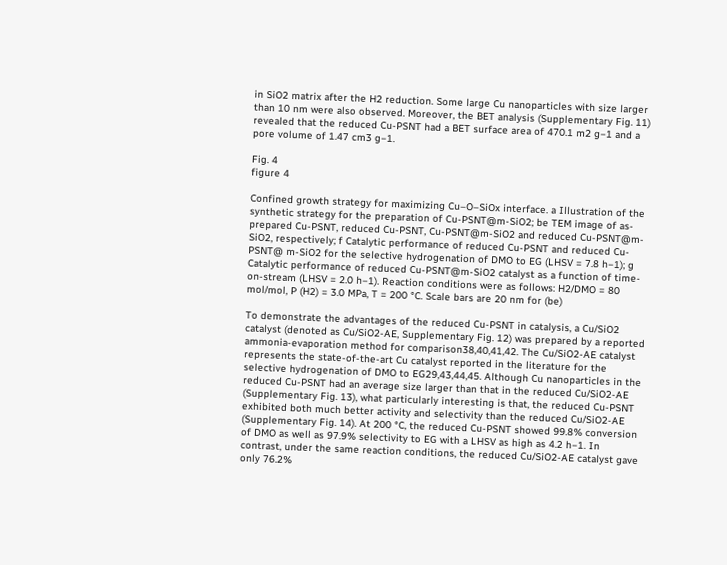in SiO2 matrix after the H2 reduction. Some large Cu nanoparticles with size larger than 10 nm were also observed. Moreover, the BET analysis (Supplementary Fig. 11) revealed that the reduced Cu-PSNT had a BET surface area of 470.1 m2 g−1 and a pore volume of 1.47 cm3 g−1.

Fig. 4
figure 4

Confined growth strategy for maximizing Cu–O–SiOx interface. a Illustration of the synthetic strategy for the preparation of Cu-PSNT@m-SiO2; be TEM image of as-prepared Cu-PSNT, reduced Cu-PSNT, Cu-PSNT@m-SiO2 and reduced Cu-PSNT@m-SiO2, respectively; f Catalytic performance of reduced Cu-PSNT and reduced Cu-PSNT@ m-SiO2 for the selective hydrogenation of DMO to EG (LHSV = 7.8 h−1); g Catalytic performance of reduced Cu-PSNT@m-SiO2 catalyst as a function of time-on-stream (LHSV = 2.0 h−1). Reaction conditions were as follows: H2/DMO = 80 mol/mol, P (H2) = 3.0 MPa, T = 200 °C. Scale bars are 20 nm for (be)

To demonstrate the advantages of the reduced Cu-PSNT in catalysis, a Cu/SiO2 catalyst (denoted as Cu/SiO2-AE, Supplementary Fig. 12) was prepared by a reported ammonia-evaporation method for comparison38,40,41,42. The Cu/SiO2-AE catalyst represents the state-of-the-art Cu catalyst reported in the literature for the selective hydrogenation of DMO to EG29,43,44,45. Although Cu nanoparticles in the reduced Cu-PSNT had an average size larger than that in the reduced Cu/SiO2-AE (Supplementary Fig. 13), what particularly interesting is that, the reduced Cu-PSNT exhibited both much better activity and selectivity than the reduced Cu/SiO2-AE (Supplementary Fig. 14). At 200 °C, the reduced Cu-PSNT showed 99.8% conversion of DMO as well as 97.9% selectivity to EG with a LHSV as high as 4.2 h−1. In contrast, under the same reaction conditions, the reduced Cu/SiO2-AE catalyst gave only 76.2%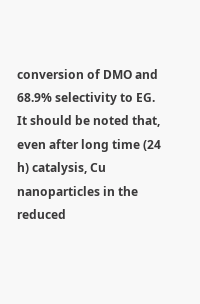conversion of DMO and 68.9% selectivity to EG. It should be noted that, even after long time (24 h) catalysis, Cu nanoparticles in the reduced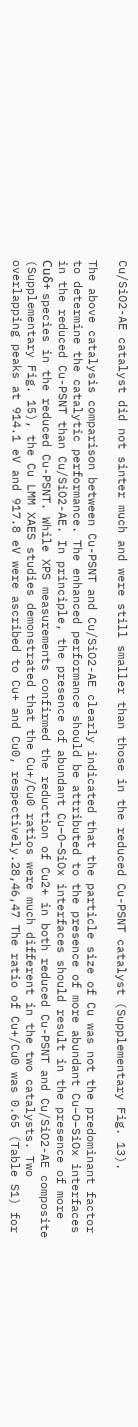Cu/SiO2-AE catalyst did not sinter much and were still smaller than those in the reduced Cu-PSNT catalyst (Supplementary Fig. 13).

The above catalysis comparison between Cu-PSNT and Cu/SiO2-AE clearly indicated that the particle size of Cu was not the predominant factor to determine the catalytic performance. The enhanced performance should be attributed to the presence of more abundant Cu–O–SiOx interfaces in the reduced Cu-PSNT than Cu/SiO2-AE. In principle, the presence of abundant Cu–O–SiOx interfaces should result in the presence of more Cuδ+ species in the reduced Cu-PSNT. While XPS measurements confirmed the reduction of Cu2+ in both reduced Cu-PSNT and Cu/SiO2-AE composite (Supplementary Fig. 15), the Cu LMM XAES studies demonstrated that the Cu+/Cu0 ratios were much different in the two catalysts. Two overlapping peaks at 914.1 eV and 917.8 eV were ascribed to Cu+ and Cu0, respectively.28,46,47 The ratio of Cu+/Cu0 was 0.65 (Table S1) for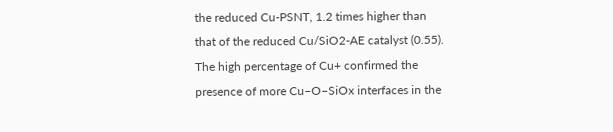the reduced Cu-PSNT, 1.2 times higher than that of the reduced Cu/SiO2-AE catalyst (0.55). The high percentage of Cu+ confirmed the presence of more Cu–O–SiOx interfaces in the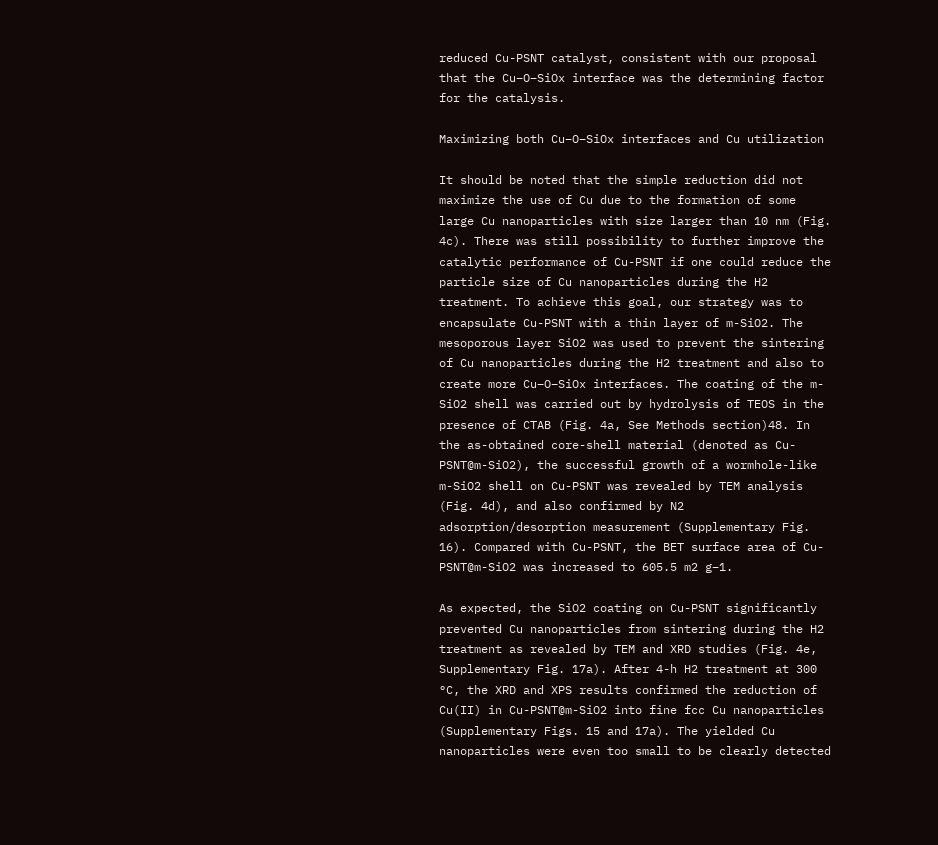reduced Cu-PSNT catalyst, consistent with our proposal that the Cu–O–SiOx interface was the determining factor for the catalysis.

Maximizing both Cu–O–SiOx interfaces and Cu utilization

It should be noted that the simple reduction did not maximize the use of Cu due to the formation of some large Cu nanoparticles with size larger than 10 nm (Fig. 4c). There was still possibility to further improve the catalytic performance of Cu-PSNT if one could reduce the particle size of Cu nanoparticles during the H2 treatment. To achieve this goal, our strategy was to encapsulate Cu-PSNT with a thin layer of m-SiO2. The mesoporous layer SiO2 was used to prevent the sintering of Cu nanoparticles during the H2 treatment and also to create more Cu–O–SiOx interfaces. The coating of the m-SiO2 shell was carried out by hydrolysis of TEOS in the presence of CTAB (Fig. 4a, See Methods section)48. In the as-obtained core-shell material (denoted as Cu-PSNT@m-SiO2), the successful growth of a wormhole-like m-SiO2 shell on Cu-PSNT was revealed by TEM analysis (Fig. 4d), and also confirmed by N2 adsorption/desorption measurement (Supplementary Fig. 16). Compared with Cu-PSNT, the BET surface area of Cu-PSNT@m-SiO2 was increased to 605.5 m2 g−1.

As expected, the SiO2 coating on Cu-PSNT significantly prevented Cu nanoparticles from sintering during the H2 treatment as revealed by TEM and XRD studies (Fig. 4e, Supplementary Fig. 17a). After 4-h H2 treatment at 300 °C, the XRD and XPS results confirmed the reduction of Cu(II) in Cu-PSNT@m-SiO2 into fine fcc Cu nanoparticles (Supplementary Figs. 15 and 17a). The yielded Cu nanoparticles were even too small to be clearly detected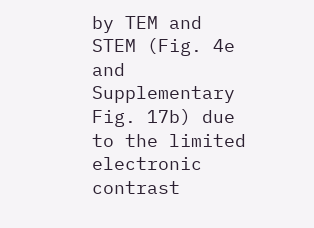by TEM and STEM (Fig. 4e and Supplementary Fig. 17b) due to the limited electronic contrast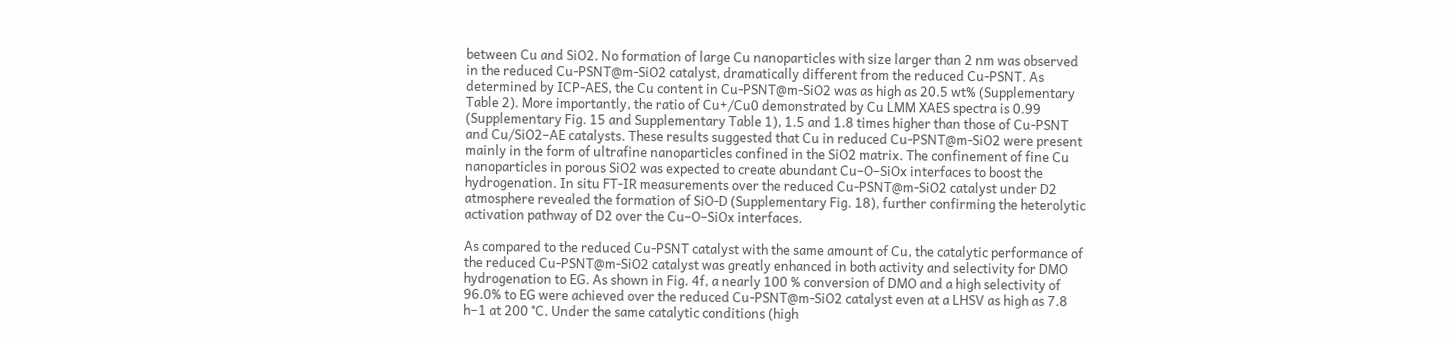between Cu and SiO2. No formation of large Cu nanoparticles with size larger than 2 nm was observed in the reduced Cu-PSNT@m-SiO2 catalyst, dramatically different from the reduced Cu-PSNT. As determined by ICP-AES, the Cu content in Cu-PSNT@m-SiO2 was as high as 20.5 wt% (Supplementary Table 2). More importantly, the ratio of Cu+/Cu0 demonstrated by Cu LMM XAES spectra is 0.99 (Supplementary Fig. 15 and Supplementary Table 1), 1.5 and 1.8 times higher than those of Cu-PSNT and Cu/SiO2–AE catalysts. These results suggested that Cu in reduced Cu-PSNT@m-SiO2 were present mainly in the form of ultrafine nanoparticles confined in the SiO2 matrix. The confinement of fine Cu nanoparticles in porous SiO2 was expected to create abundant Cu–O–SiOx interfaces to boost the hydrogenation. In situ FT-IR measurements over the reduced Cu-PSNT@m-SiO2 catalyst under D2 atmosphere revealed the formation of SiO-D (Supplementary Fig. 18), further confirming the heterolytic activation pathway of D2 over the Cu–O–SiOx interfaces.

As compared to the reduced Cu-PSNT catalyst with the same amount of Cu, the catalytic performance of the reduced Cu-PSNT@m-SiO2 catalyst was greatly enhanced in both activity and selectivity for DMO hydrogenation to EG. As shown in Fig. 4f, a nearly 100 % conversion of DMO and a high selectivity of 96.0% to EG were achieved over the reduced Cu-PSNT@m-SiO2 catalyst even at a LHSV as high as 7.8 h−1 at 200 °C. Under the same catalytic conditions (high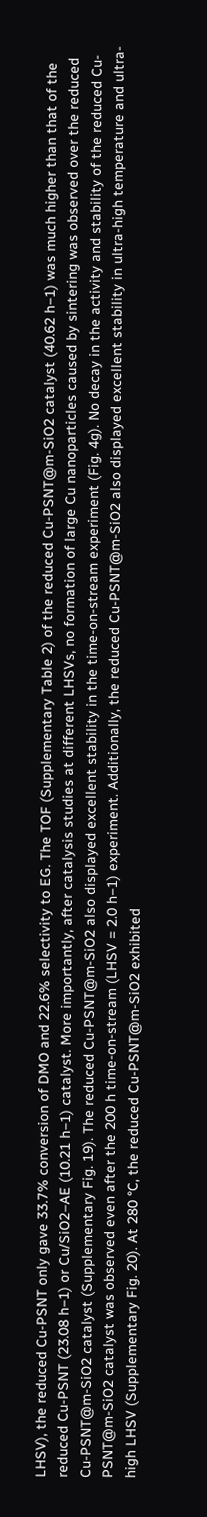LHSV), the reduced Cu-PSNT only gave 33.7% conversion of DMO and 22.6% selectivity to EG. The TOF (Supplementary Table 2) of the reduced Cu-PSNT@m-SiO2 catalyst (40.62 h−1) was much higher than that of the reduced Cu-PSNT (23.08 h−1) or Cu/SiO2–AE (10.21 h−1) catalyst. More importantly, after catalysis studies at different LHSVs, no formation of large Cu nanoparticles caused by sintering was observed over the reduced Cu-PSNT@m-SiO2 catalyst (Supplementary Fig. 19). The reduced Cu-PSNT@m-SiO2 also displayed excellent stability in the time-on-stream experiment (Fig. 4g). No decay in the activity and stability of the reduced Cu-PSNT@m-SiO2 catalyst was observed even after the 200 h time-on-stream (LHSV = 2.0 h−1) experiment. Additionally, the reduced Cu-PSNT@m-SiO2 also displayed excellent stability in ultra-high temperature and ultra-high LHSV (Supplementary Fig. 20). At 280 °C, the reduced Cu-PSNT@m-SiO2 exhibited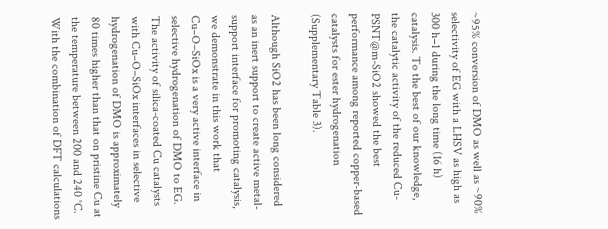~95% conversion of DMO as well as ~90% selectivity of EG with a LHSV as high as 300 h−1 during the long time (16 h) catalysis. To the best of our knowledge, the catalytic activity of the reduced Cu-PSNT@m-SiO2 showed the best performance among reported copper-based catalysts for ester hydrogenation (Supplementary Table 3).

Although SiO2 has been long considered as an inert support to create active metal-support interface for promoting catalysis, we demonstrate in this work that Cu–O–SiOx is a very active interface in selective hydrogenation of DMO to EG. The activity of silica-coated Cu catalysts with Cu–O–SiOx interfaces in selective hydrogenation of DMO is approximately 80 times higher than that on pristine Cu at the temperature between 200 and 240 °C. With the combination of DFT calculations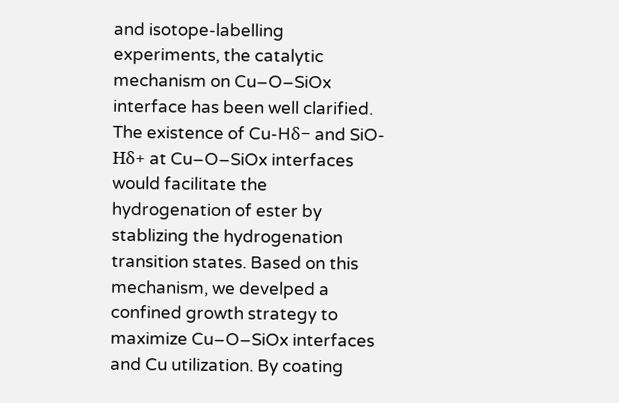and isotope-labelling experiments, the catalytic mechanism on Cu–O–SiOx interface has been well clarified. The existence of Cu-Hδ− and SiO-Hδ+ at Cu–O–SiOx interfaces would facilitate the hydrogenation of ester by stablizing the hydrogenation transition states. Based on this mechanism, we develped a confined growth strategy to maximize Cu–O–SiOx interfaces and Cu utilization. By coating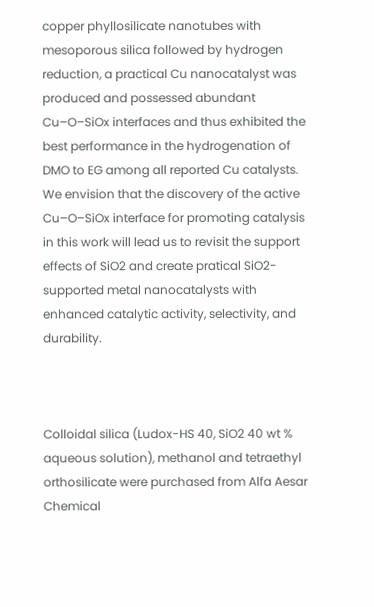copper phyllosilicate nanotubes with mesoporous silica followed by hydrogen reduction, a practical Cu nanocatalyst was produced and possessed abundant Cu–O–SiOx interfaces and thus exhibited the best performance in the hydrogenation of DMO to EG among all reported Cu catalysts. We envision that the discovery of the active Cu–O–SiOx interface for promoting catalysis in this work will lead us to revisit the support effects of SiO2 and create pratical SiO2-supported metal nanocatalysts with enhanced catalytic activity, selectivity, and durability.



Colloidal silica (Ludox-HS 40, SiO2 40 wt % aqueous solution), methanol and tetraethyl orthosilicate were purchased from Alfa Aesar Chemical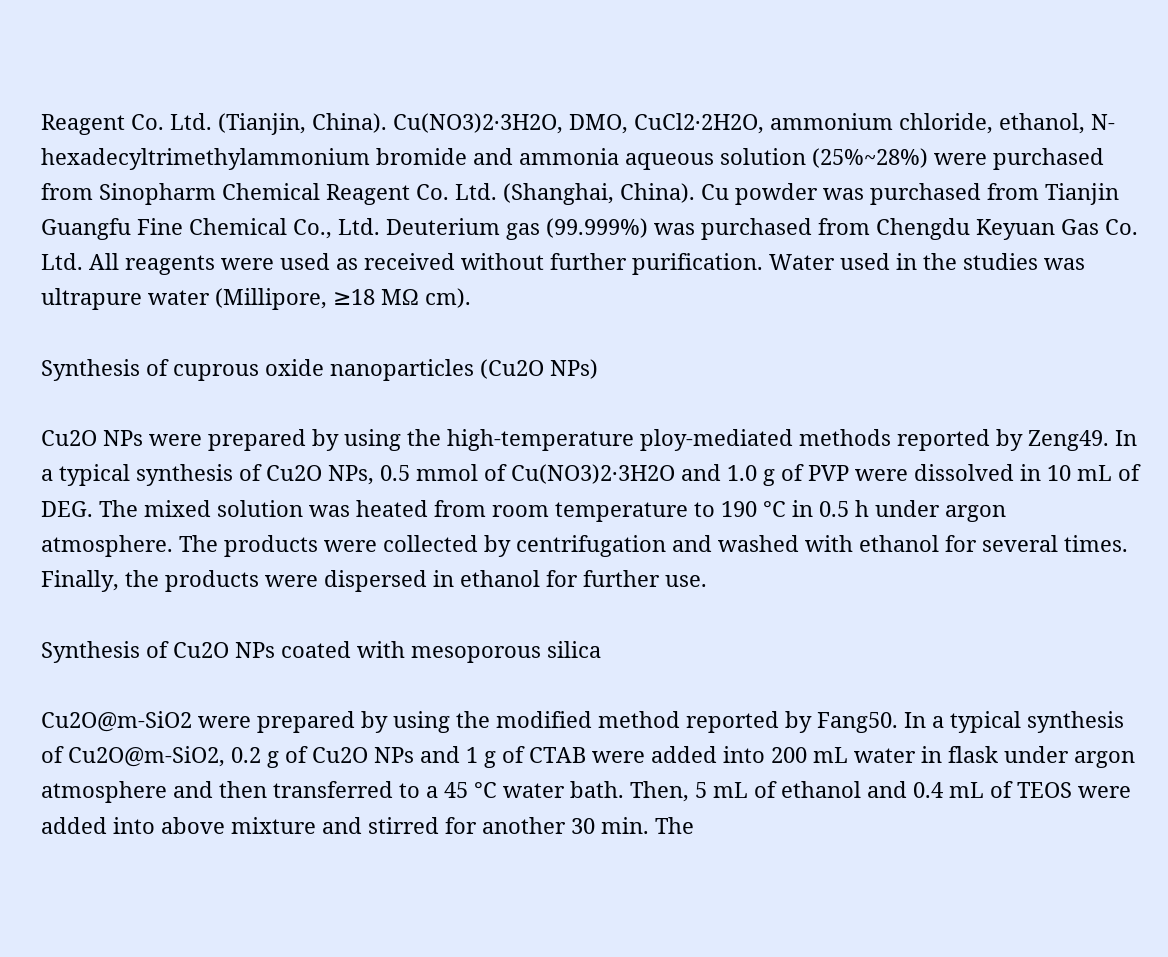Reagent Co. Ltd. (Tianjin, China). Cu(NO3)2·3H2O, DMO, CuCl2·2H2O, ammonium chloride, ethanol, N-hexadecyltrimethylammonium bromide and ammonia aqueous solution (25%~28%) were purchased from Sinopharm Chemical Reagent Co. Ltd. (Shanghai, China). Cu powder was purchased from Tianjin Guangfu Fine Chemical Co., Ltd. Deuterium gas (99.999%) was purchased from Chengdu Keyuan Gas Co. Ltd. All reagents were used as received without further purification. Water used in the studies was ultrapure water (Millipore, ≥18 MΩ cm).

Synthesis of cuprous oxide nanoparticles (Cu2O NPs)

Cu2O NPs were prepared by using the high-temperature ploy-mediated methods reported by Zeng49. In a typical synthesis of Cu2O NPs, 0.5 mmol of Cu(NO3)2·3H2O and 1.0 g of PVP were dissolved in 10 mL of DEG. The mixed solution was heated from room temperature to 190 °C in 0.5 h under argon atmosphere. The products were collected by centrifugation and washed with ethanol for several times. Finally, the products were dispersed in ethanol for further use.

Synthesis of Cu2O NPs coated with mesoporous silica

Cu2O@m-SiO2 were prepared by using the modified method reported by Fang50. In a typical synthesis of Cu2O@m-SiO2, 0.2 g of Cu2O NPs and 1 g of CTAB were added into 200 mL water in flask under argon atmosphere and then transferred to a 45 °C water bath. Then, 5 mL of ethanol and 0.4 mL of TEOS were added into above mixture and stirred for another 30 min. The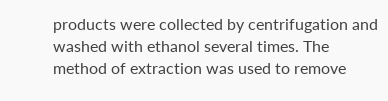products were collected by centrifugation and washed with ethanol several times. The method of extraction was used to remove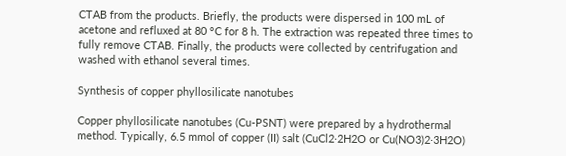CTAB from the products. Briefly, the products were dispersed in 100 mL of acetone and refluxed at 80 °C for 8 h. The extraction was repeated three times to fully remove CTAB. Finally, the products were collected by centrifugation and washed with ethanol several times.

Synthesis of copper phyllosilicate nanotubes

Copper phyllosilicate nanotubes (Cu-PSNT) were prepared by a hydrothermal method. Typically, 6.5 mmol of copper (II) salt (CuCl2·2H2O or Cu(NO3)2·3H2O)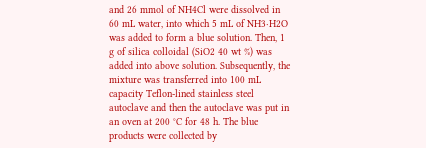and 26 mmol of NH4Cl were dissolved in 60 mL water, into which 5 mL of NH3·H2O was added to form a blue solution. Then, 1 g of silica colloidal (SiO2 40 wt %) was added into above solution. Subsequently, the mixture was transferred into 100 mL capacity Teflon-lined stainless steel autoclave and then the autoclave was put in an oven at 200 °C for 48 h. The blue products were collected by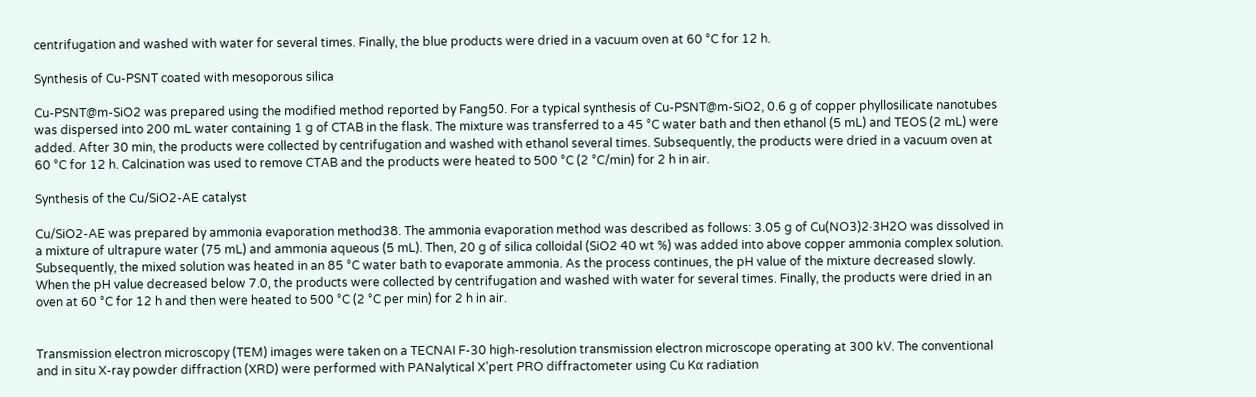centrifugation and washed with water for several times. Finally, the blue products were dried in a vacuum oven at 60 °C for 12 h.

Synthesis of Cu-PSNT coated with mesoporous silica

Cu-PSNT@m-SiO2 was prepared using the modified method reported by Fang50. For a typical synthesis of Cu-PSNT@m-SiO2, 0.6 g of copper phyllosilicate nanotubes was dispersed into 200 mL water containing 1 g of CTAB in the flask. The mixture was transferred to a 45 °C water bath and then ethanol (5 mL) and TEOS (2 mL) were added. After 30 min, the products were collected by centrifugation and washed with ethanol several times. Subsequently, the products were dried in a vacuum oven at 60 °C for 12 h. Calcination was used to remove CTAB and the products were heated to 500 °C (2 °C/min) for 2 h in air.

Synthesis of the Cu/SiO2-AE catalyst

Cu/SiO2-AE was prepared by ammonia evaporation method38. The ammonia evaporation method was described as follows: 3.05 g of Cu(NO3)2·3H2O was dissolved in a mixture of ultrapure water (75 mL) and ammonia aqueous (5 mL). Then, 20 g of silica colloidal (SiO2 40 wt %) was added into above copper ammonia complex solution. Subsequently, the mixed solution was heated in an 85 °C water bath to evaporate ammonia. As the process continues, the pH value of the mixture decreased slowly. When the pH value decreased below 7.0, the products were collected by centrifugation and washed with water for several times. Finally, the products were dried in an oven at 60 °C for 12 h and then were heated to 500 °C (2 °C per min) for 2 h in air.


Transmission electron microscopy (TEM) images were taken on a TECNAI F-30 high-resolution transmission electron microscope operating at 300 kV. The conventional and in situ X-ray powder diffraction (XRD) were performed with PANalytical X’pert PRO diffractometer using Cu Kα radiation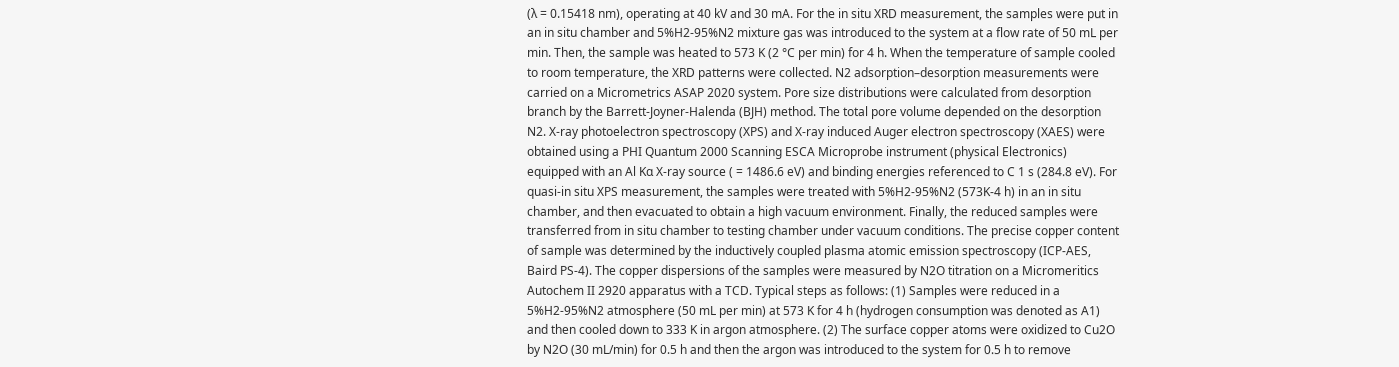(λ = 0.15418 nm), operating at 40 kV and 30 mA. For the in situ XRD measurement, the samples were put in an in situ chamber and 5%H2-95%N2 mixture gas was introduced to the system at a flow rate of 50 mL per min. Then, the sample was heated to 573 K (2 °C per min) for 4 h. When the temperature of sample cooled to room temperature, the XRD patterns were collected. N2 adsorption–desorption measurements were carried on a Micrometrics ASAP 2020 system. Pore size distributions were calculated from desorption branch by the Barrett-Joyner-Halenda (BJH) method. The total pore volume depended on the desorption N2. X-ray photoelectron spectroscopy (XPS) and X-ray induced Auger electron spectroscopy (XAES) were obtained using a PHI Quantum 2000 Scanning ESCA Microprobe instrument (physical Electronics) equipped with an Al Kα X-ray source ( = 1486.6 eV) and binding energies referenced to C 1 s (284.8 eV). For quasi-in situ XPS measurement, the samples were treated with 5%H2-95%N2 (573K-4 h) in an in situ chamber, and then evacuated to obtain a high vacuum environment. Finally, the reduced samples were transferred from in situ chamber to testing chamber under vacuum conditions. The precise copper content of sample was determined by the inductively coupled plasma atomic emission spectroscopy (ICP-AES, Baird PS-4). The copper dispersions of the samples were measured by N2O titration on a Micromeritics Autochem II 2920 apparatus with a TCD. Typical steps as follows: (1) Samples were reduced in a 5%H2-95%N2 atmosphere (50 mL per min) at 573 K for 4 h (hydrogen consumption was denoted as A1) and then cooled down to 333 K in argon atmosphere. (2) The surface copper atoms were oxidized to Cu2O by N2O (30 mL/min) for 0.5 h and then the argon was introduced to the system for 0.5 h to remove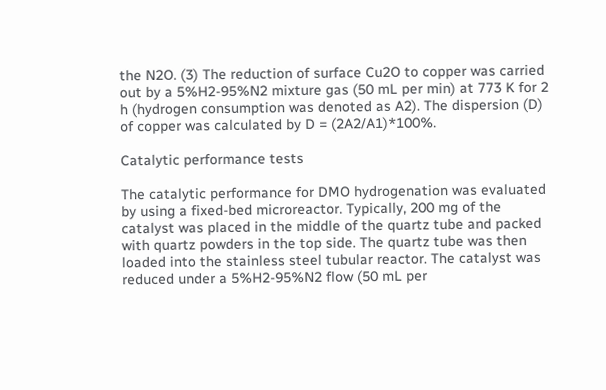the N2O. (3) The reduction of surface Cu2O to copper was carried out by a 5%H2-95%N2 mixture gas (50 mL per min) at 773 K for 2 h (hydrogen consumption was denoted as A2). The dispersion (D) of copper was calculated by D = (2A2/A1)*100%.

Catalytic performance tests

The catalytic performance for DMO hydrogenation was evaluated by using a fixed-bed microreactor. Typically, 200 mg of the catalyst was placed in the middle of the quartz tube and packed with quartz powders in the top side. The quartz tube was then loaded into the stainless steel tubular reactor. The catalyst was reduced under a 5%H2-95%N2 flow (50 mL per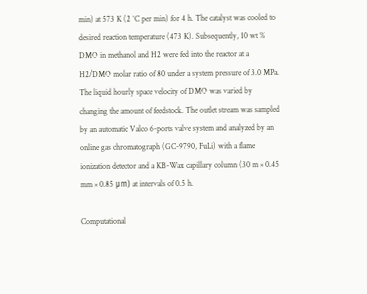min) at 573 K (2 °C per min) for 4 h. The catalyst was cooled to desired reaction temperature (473 K). Subsequently, 10 wt % DMO in methanol and H2 were fed into the reactor at a H2/DMO molar ratio of 80 under a system pressure of 3.0 MPa. The liquid hourly space velocity of DMO was varied by changing the amount of feedstock. The outlet stream was sampled by an automatic Valco 6-ports valve system and analyzed by an online gas chromatograph (GC-9790, FuLi) with a flame ionization detector and a KB-Wax capillary column (30 m × 0.45 mm × 0.85 μm) at intervals of 0.5 h.

Computational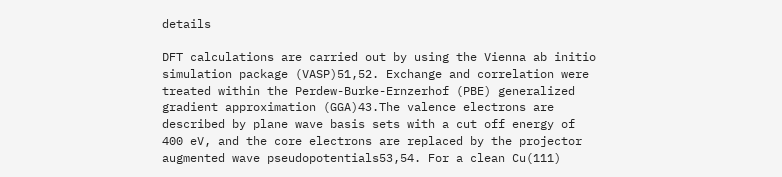details

DFT calculations are carried out by using the Vienna ab initio simulation package (VASP)51,52. Exchange and correlation were treated within the Perdew-Burke-Ernzerhof (PBE) generalized gradient approximation (GGA)43.The valence electrons are described by plane wave basis sets with a cut off energy of 400 eV, and the core electrons are replaced by the projector augmented wave pseudopotentials53,54. For a clean Cu(111)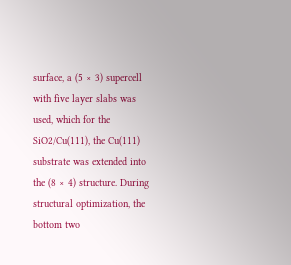surface, a (5 × 3) supercell with five layer slabs was used, which for the SiO2/Cu(111), the Cu(111) substrate was extended into the (8 × 4) structure. During structural optimization, the bottom two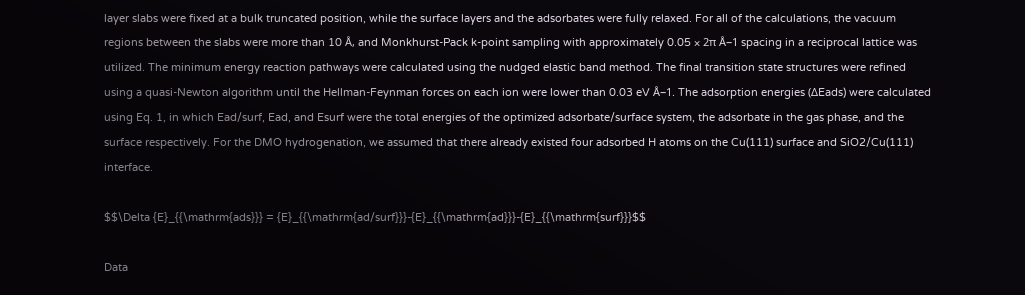layer slabs were fixed at a bulk truncated position, while the surface layers and the adsorbates were fully relaxed. For all of the calculations, the vacuum regions between the slabs were more than 10 Å, and Monkhurst-Pack k-point sampling with approximately 0.05 × 2π Å−1 spacing in a reciprocal lattice was utilized. The minimum energy reaction pathways were calculated using the nudged elastic band method. The final transition state structures were refined using a quasi-Newton algorithm until the Hellman-Feynman forces on each ion were lower than 0.03 eV Å−1. The adsorption energies (ΔEads) were calculated using Eq. 1, in which Ead/surf, Ead, and Esurf were the total energies of the optimized adsorbate/surface system, the adsorbate in the gas phase, and the surface respectively. For the DMO hydrogenation, we assumed that there already existed four adsorbed H atoms on the Cu(111) surface and SiO2/Cu(111) interface.

$$\Delta {E}_{{\mathrm{ads}}} = {E}_{{\mathrm{ad/surf}}}-{E}_{{\mathrm{ad}}}-{E}_{{\mathrm{surf}}}$$

Data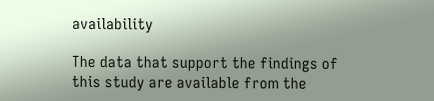availability

The data that support the findings of this study are available from the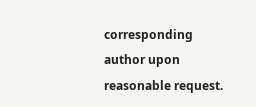corresponding author upon reasonable request.